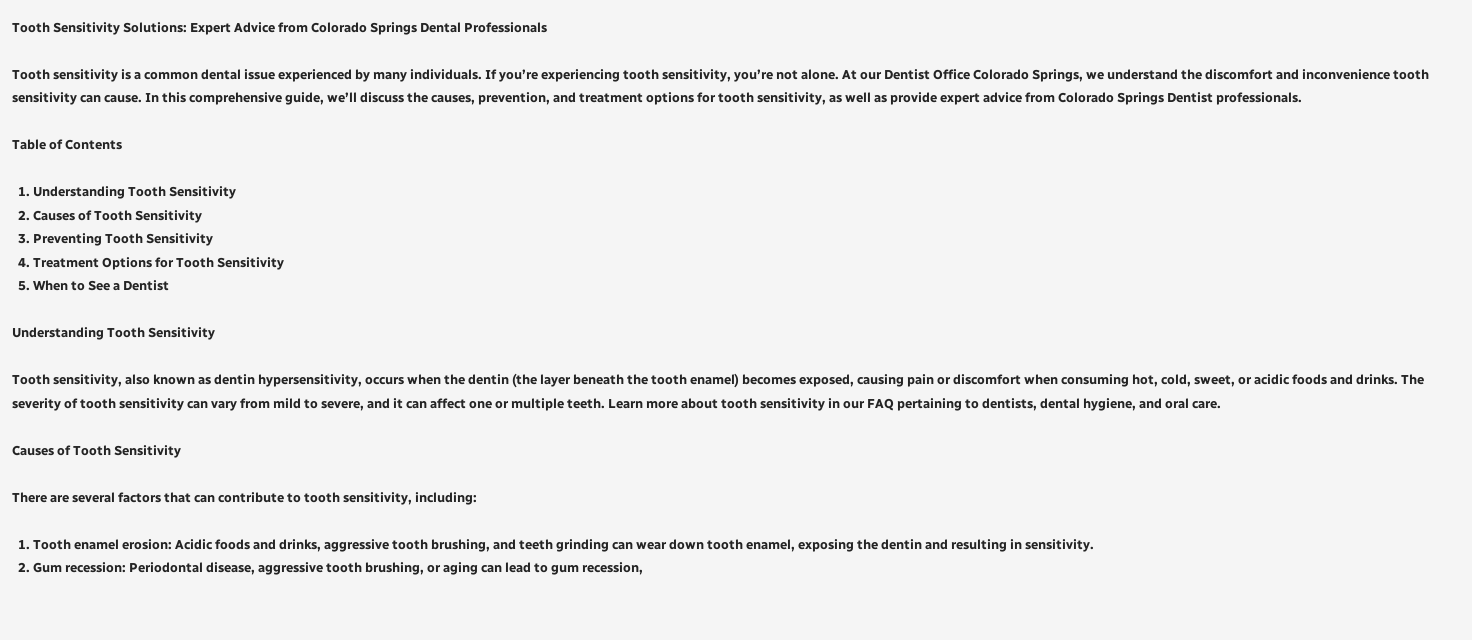Tooth Sensitivity Solutions: Expert Advice from Colorado Springs Dental Professionals

Tooth sensitivity is a common dental issue experienced by many individuals. If you’re experiencing tooth sensitivity, you’re not alone. At our Dentist Office Colorado Springs, we understand the discomfort and inconvenience tooth sensitivity can cause. In this comprehensive guide, we’ll discuss the causes, prevention, and treatment options for tooth sensitivity, as well as provide expert advice from Colorado Springs Dentist professionals.

Table of Contents

  1. Understanding Tooth Sensitivity
  2. Causes of Tooth Sensitivity
  3. Preventing Tooth Sensitivity
  4. Treatment Options for Tooth Sensitivity
  5. When to See a Dentist

Understanding Tooth Sensitivity

Tooth sensitivity, also known as dentin hypersensitivity, occurs when the dentin (the layer beneath the tooth enamel) becomes exposed, causing pain or discomfort when consuming hot, cold, sweet, or acidic foods and drinks. The severity of tooth sensitivity can vary from mild to severe, and it can affect one or multiple teeth. Learn more about tooth sensitivity in our FAQ pertaining to dentists, dental hygiene, and oral care.

Causes of Tooth Sensitivity

There are several factors that can contribute to tooth sensitivity, including:

  1. Tooth enamel erosion: Acidic foods and drinks, aggressive tooth brushing, and teeth grinding can wear down tooth enamel, exposing the dentin and resulting in sensitivity.
  2. Gum recession: Periodontal disease, aggressive tooth brushing, or aging can lead to gum recession,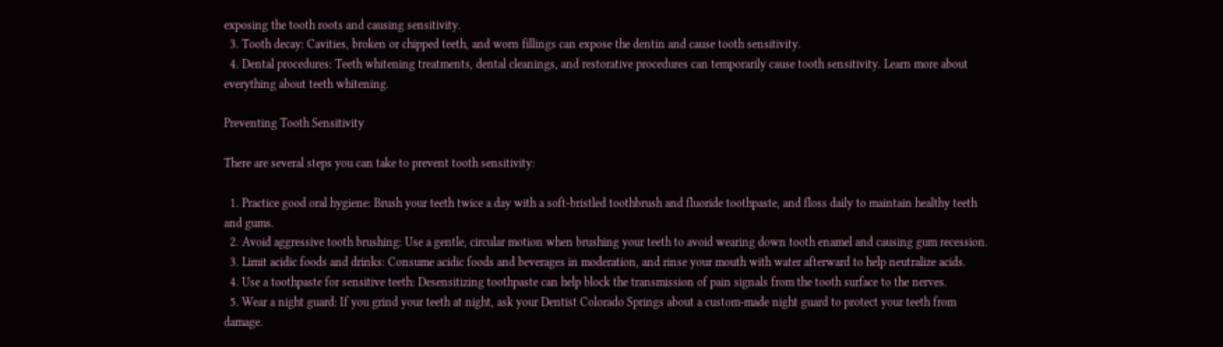exposing the tooth roots and causing sensitivity.
  3. Tooth decay: Cavities, broken or chipped teeth, and worn fillings can expose the dentin and cause tooth sensitivity.
  4. Dental procedures: Teeth whitening treatments, dental cleanings, and restorative procedures can temporarily cause tooth sensitivity. Learn more about everything about teeth whitening.

Preventing Tooth Sensitivity

There are several steps you can take to prevent tooth sensitivity:

  1. Practice good oral hygiene: Brush your teeth twice a day with a soft-bristled toothbrush and fluoride toothpaste, and floss daily to maintain healthy teeth and gums.
  2. Avoid aggressive tooth brushing: Use a gentle, circular motion when brushing your teeth to avoid wearing down tooth enamel and causing gum recession.
  3. Limit acidic foods and drinks: Consume acidic foods and beverages in moderation, and rinse your mouth with water afterward to help neutralize acids.
  4. Use a toothpaste for sensitive teeth: Desensitizing toothpaste can help block the transmission of pain signals from the tooth surface to the nerves.
  5. Wear a night guard: If you grind your teeth at night, ask your Dentist Colorado Springs about a custom-made night guard to protect your teeth from damage.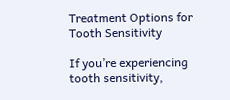Treatment Options for Tooth Sensitivity

If you’re experiencing tooth sensitivity,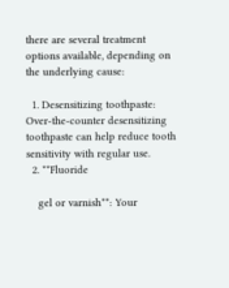there are several treatment options available, depending on the underlying cause:

  1. Desensitizing toothpaste: Over-the-counter desensitizing toothpaste can help reduce tooth sensitivity with regular use.
  2. **Fluoride

    gel or varnish**: Your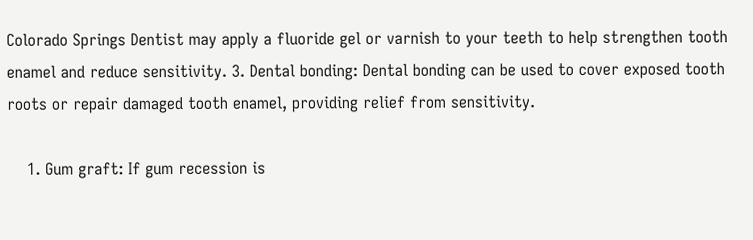Colorado Springs Dentist may apply a fluoride gel or varnish to your teeth to help strengthen tooth enamel and reduce sensitivity. 3. Dental bonding: Dental bonding can be used to cover exposed tooth roots or repair damaged tooth enamel, providing relief from sensitivity.

    1. Gum graft: If gum recession is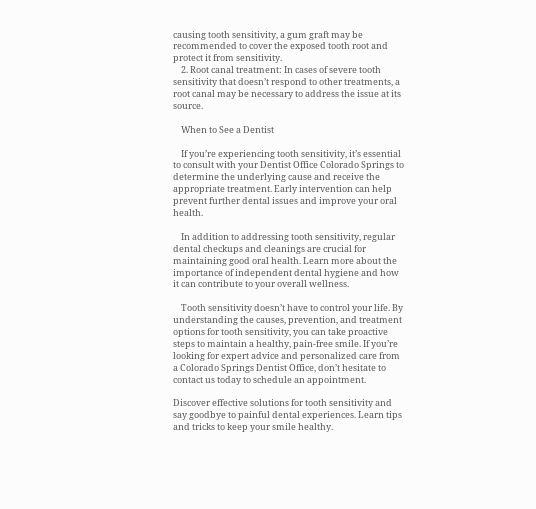causing tooth sensitivity, a gum graft may be recommended to cover the exposed tooth root and protect it from sensitivity.
    2. Root canal treatment: In cases of severe tooth sensitivity that doesn’t respond to other treatments, a root canal may be necessary to address the issue at its source.

    When to See a Dentist

    If you’re experiencing tooth sensitivity, it’s essential to consult with your Dentist Office Colorado Springs to determine the underlying cause and receive the appropriate treatment. Early intervention can help prevent further dental issues and improve your oral health.

    In addition to addressing tooth sensitivity, regular dental checkups and cleanings are crucial for maintaining good oral health. Learn more about the importance of independent dental hygiene and how it can contribute to your overall wellness.

    Tooth sensitivity doesn’t have to control your life. By understanding the causes, prevention, and treatment options for tooth sensitivity, you can take proactive steps to maintain a healthy, pain-free smile. If you’re looking for expert advice and personalized care from a Colorado Springs Dentist Office, don’t hesitate to contact us today to schedule an appointment.

Discover effective solutions for tooth sensitivity and say goodbye to painful dental experiences. Learn tips and tricks to keep your smile healthy.